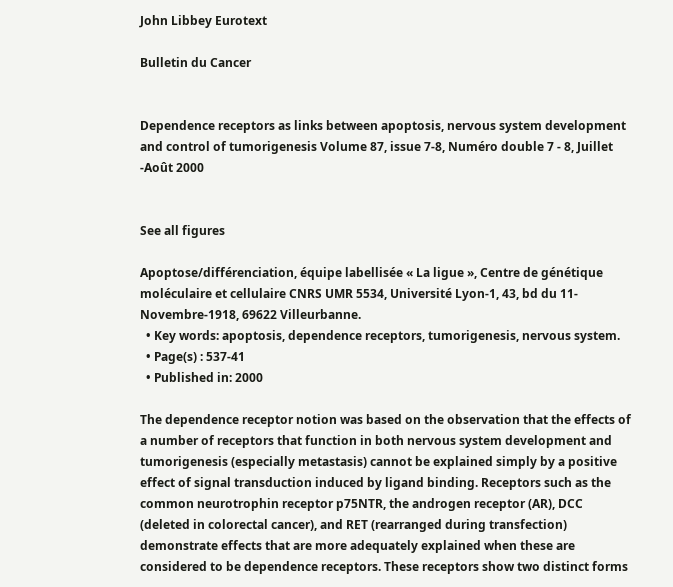John Libbey Eurotext

Bulletin du Cancer


Dependence receptors as links between apoptosis, nervous system development and control of tumorigenesis Volume 87, issue 7-8, Numéro double 7 - 8, Juillet -Août 2000


See all figures

Apoptose/différenciation, équipe labellisée « La ligue », Centre de génétique moléculaire et cellulaire CNRS UMR 5534, Université Lyon-1, 43, bd du 11-Novembre-1918, 69622 Villeurbanne.
  • Key words: apoptosis, dependence receptors, tumorigenesis, nervous system.
  • Page(s) : 537-41
  • Published in: 2000

The dependence receptor notion was based on the observation that the effects of a number of receptors that function in both nervous system development and tumorigenesis (especially metastasis) cannot be explained simply by a positive effect of signal transduction induced by ligand binding. Receptors such as the common neurotrophin receptor p75NTR, the androgen receptor (AR), DCC (deleted in colorectal cancer), and RET (rearranged during transfection) demonstrate effects that are more adequately explained when these are considered to be dependence receptors. These receptors show two distinct forms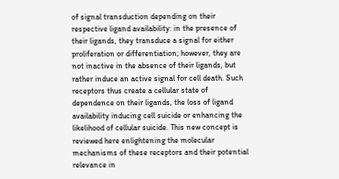of signal transduction depending on their respective ligand availability: in the presence of their ligands, they transduce a signal for either proliferation or differentiation; however, they are not inactive in the absence of their ligands, but rather induce an active signal for cell death. Such receptors thus create a cellular state of dependence on their ligands, the loss of ligand availability inducing cell suicide or enhancing the likelihood of cellular suicide. This new concept is reviewed here enlightening the molecular mechanisms of these receptors and their potential relevance in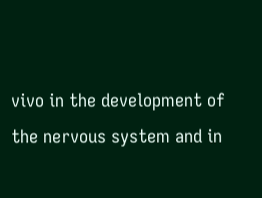vivo in the development of the nervous system and in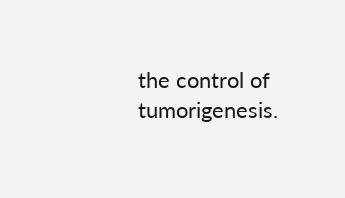the control of tumorigenesis.